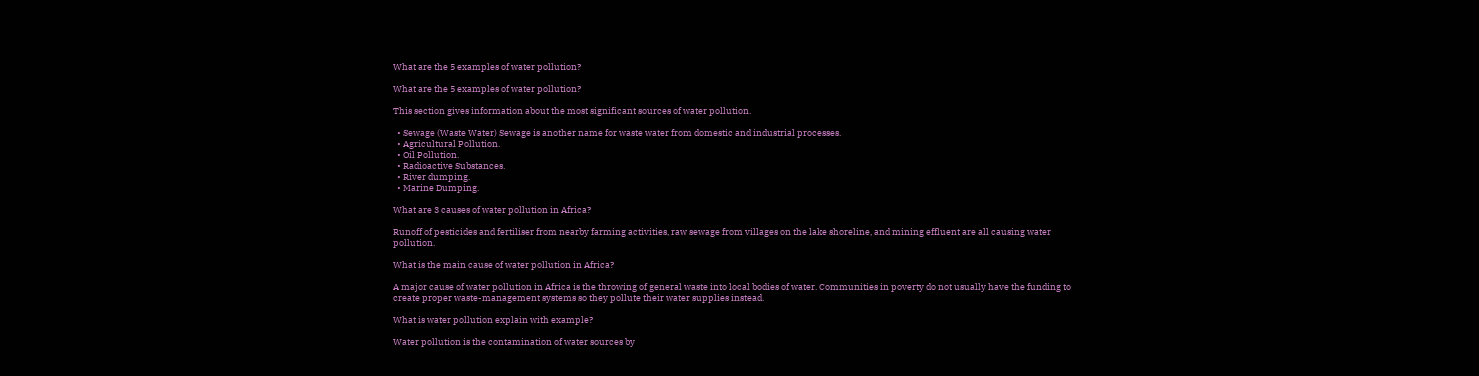What are the 5 examples of water pollution?

What are the 5 examples of water pollution?

This section gives information about the most significant sources of water pollution.

  • Sewage (Waste Water) Sewage is another name for waste water from domestic and industrial processes.
  • Agricultural Pollution.
  • Oil Pollution.
  • Radioactive Substances.
  • River dumping.
  • Marine Dumping.

What are 3 causes of water pollution in Africa?

Runoff of pesticides and fertiliser from nearby farming activities, raw sewage from villages on the lake shoreline, and mining effluent are all causing water pollution.

What is the main cause of water pollution in Africa?

A major cause of water pollution in Africa is the throwing of general waste into local bodies of water. Communities in poverty do not usually have the funding to create proper waste-management systems so they pollute their water supplies instead.

What is water pollution explain with example?

Water pollution is the contamination of water sources by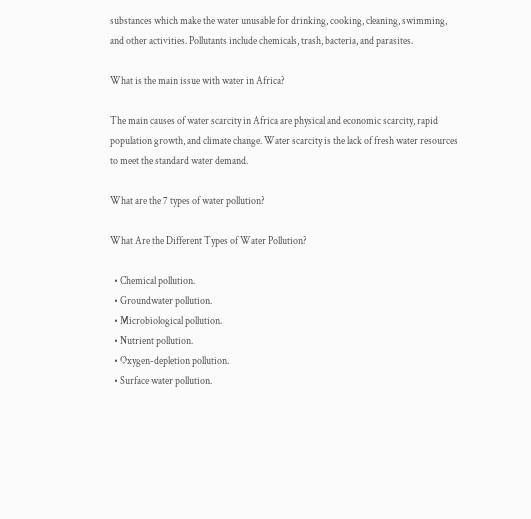substances which make the water unusable for drinking, cooking, cleaning, swimming, and other activities. Pollutants include chemicals, trash, bacteria, and parasites.

What is the main issue with water in Africa?

The main causes of water scarcity in Africa are physical and economic scarcity, rapid population growth, and climate change. Water scarcity is the lack of fresh water resources to meet the standard water demand.

What are the 7 types of water pollution?

What Are the Different Types of Water Pollution?

  • Chemical pollution.
  • Groundwater pollution.
  • Microbiological pollution.
  • Nutrient pollution.
  • Oxygen-depletion pollution.
  • Surface water pollution.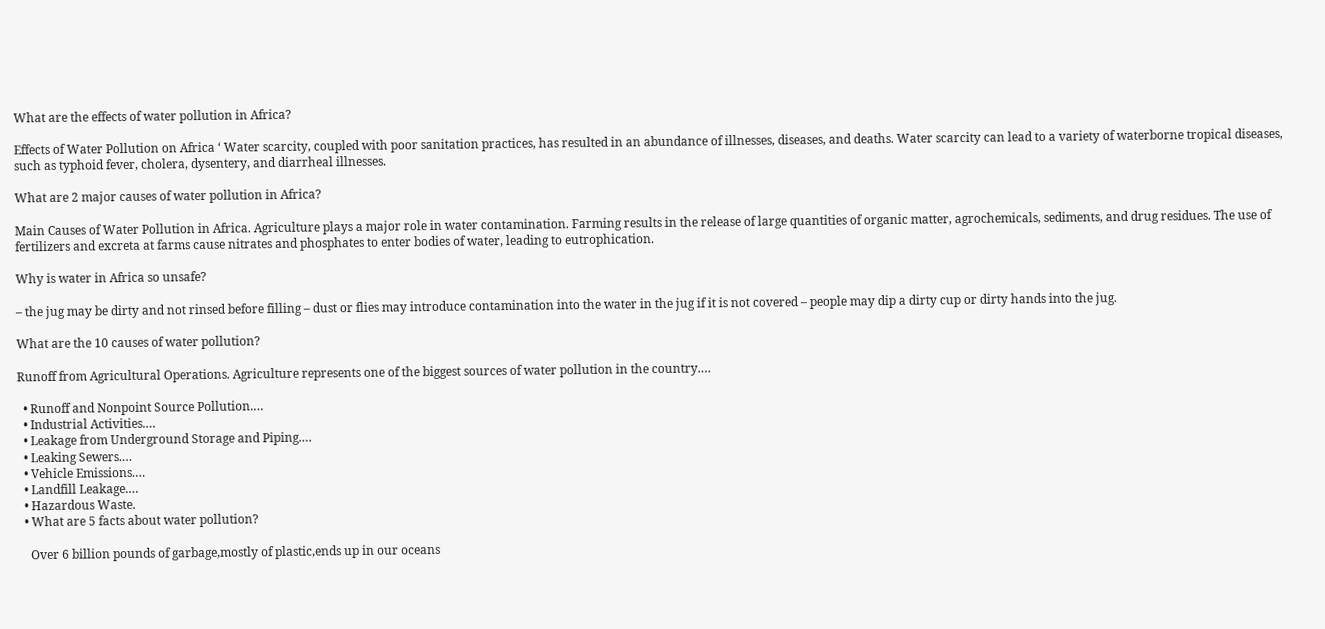What are the effects of water pollution in Africa?

Effects of Water Pollution on Africa ‘ Water scarcity, coupled with poor sanitation practices, has resulted in an abundance of illnesses, diseases, and deaths. Water scarcity can lead to a variety of waterborne tropical diseases, such as typhoid fever, cholera, dysentery, and diarrheal illnesses.

What are 2 major causes of water pollution in Africa?

Main Causes of Water Pollution in Africa. Agriculture plays a major role in water contamination. Farming results in the release of large quantities of organic matter, agrochemicals, sediments, and drug residues. The use of fertilizers and excreta at farms cause nitrates and phosphates to enter bodies of water, leading to eutrophication.

Why is water in Africa so unsafe?

– the jug may be dirty and not rinsed before filling – dust or flies may introduce contamination into the water in the jug if it is not covered – people may dip a dirty cup or dirty hands into the jug.

What are the 10 causes of water pollution?

Runoff from Agricultural Operations. Agriculture represents one of the biggest sources of water pollution in the country.…

  • Runoff and Nonpoint Source Pollution.…
  • Industrial Activities.…
  • Leakage from Underground Storage and Piping.…
  • Leaking Sewers.…
  • Vehicle Emissions.…
  • Landfill Leakage.…
  • Hazardous Waste.
  • What are 5 facts about water pollution?

    Over 6 billion pounds of garbage,mostly of plastic,ends up in our oceans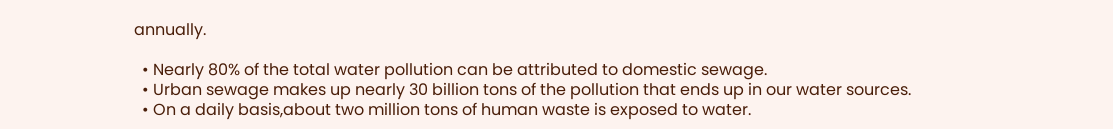annually.

  • Nearly 80% of the total water pollution can be attributed to domestic sewage.
  • Urban sewage makes up nearly 30 billion tons of the pollution that ends up in our water sources.
  • On a daily basis,about two million tons of human waste is exposed to water.